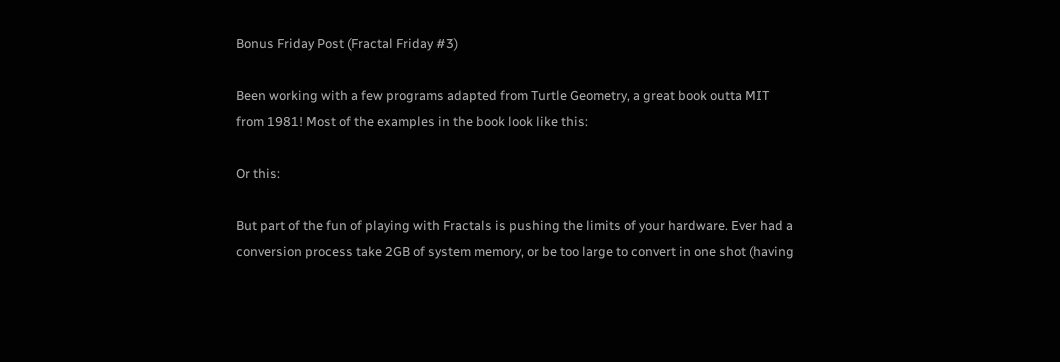Bonus Friday Post (Fractal Friday #3)

Been working with a few programs adapted from Turtle Geometry, a great book outta MIT from 1981! Most of the examples in the book look like this:

Or this:

But part of the fun of playing with Fractals is pushing the limits of your hardware. Ever had a conversion process take 2GB of system memory, or be too large to convert in one shot (having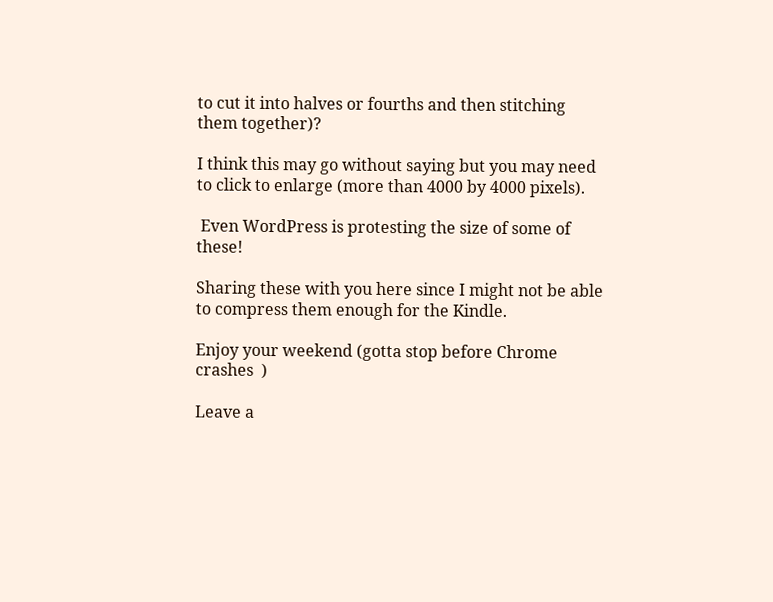to cut it into halves or fourths and then stitching them together)?

I think this may go without saying but you may need to click to enlarge (more than 4000 by 4000 pixels).

 Even WordPress is protesting the size of some of these!

Sharing these with you here since I might not be able to compress them enough for the Kindle.

Enjoy your weekend (gotta stop before Chrome crashes  )

Leave a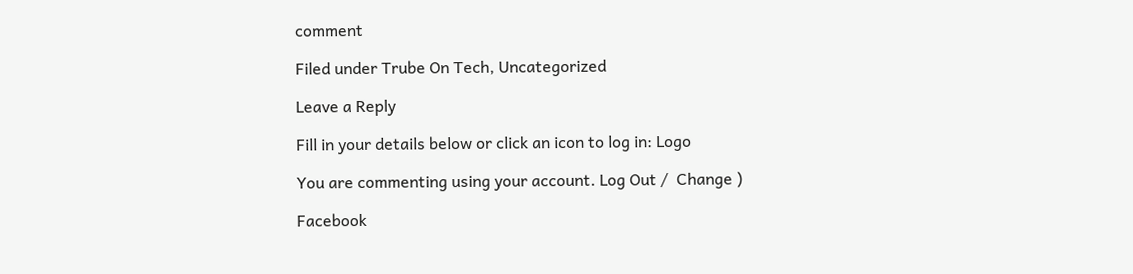comment

Filed under Trube On Tech, Uncategorized

Leave a Reply

Fill in your details below or click an icon to log in: Logo

You are commenting using your account. Log Out /  Change )

Facebook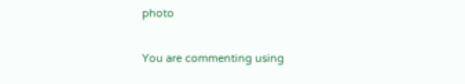photo

You are commenting using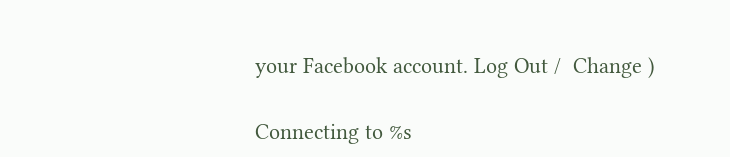your Facebook account. Log Out /  Change )

Connecting to %s